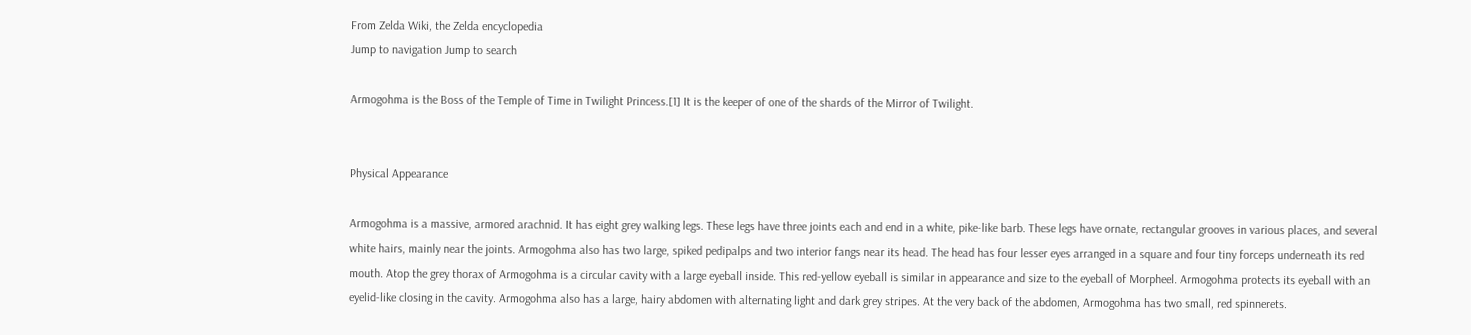From Zelda Wiki, the Zelda encyclopedia
Jump to navigation Jump to search

Armogohma is the Boss of the Temple of Time in Twilight Princess.[1] It is the keeper of one of the shards of the Mirror of Twilight.


Physical Appearance

Armogohma is a massive, armored arachnid. It has eight grey walking legs. These legs have three joints each and end in a white, pike-like barb. These legs have ornate, rectangular grooves in various places, and several white hairs, mainly near the joints. Armogohma also has two large, spiked pedipalps and two interior fangs near its head. The head has four lesser eyes arranged in a square and four tiny forceps underneath its red mouth. Atop the grey thorax of Armogohma is a circular cavity with a large eyeball inside. This red-yellow eyeball is similar in appearance and size to the eyeball of Morpheel. Armogohma protects its eyeball with an eyelid-like closing in the cavity. Armogohma also has a large, hairy abdomen with alternating light and dark grey stripes. At the very back of the abdomen, Armogohma has two small, red spinnerets.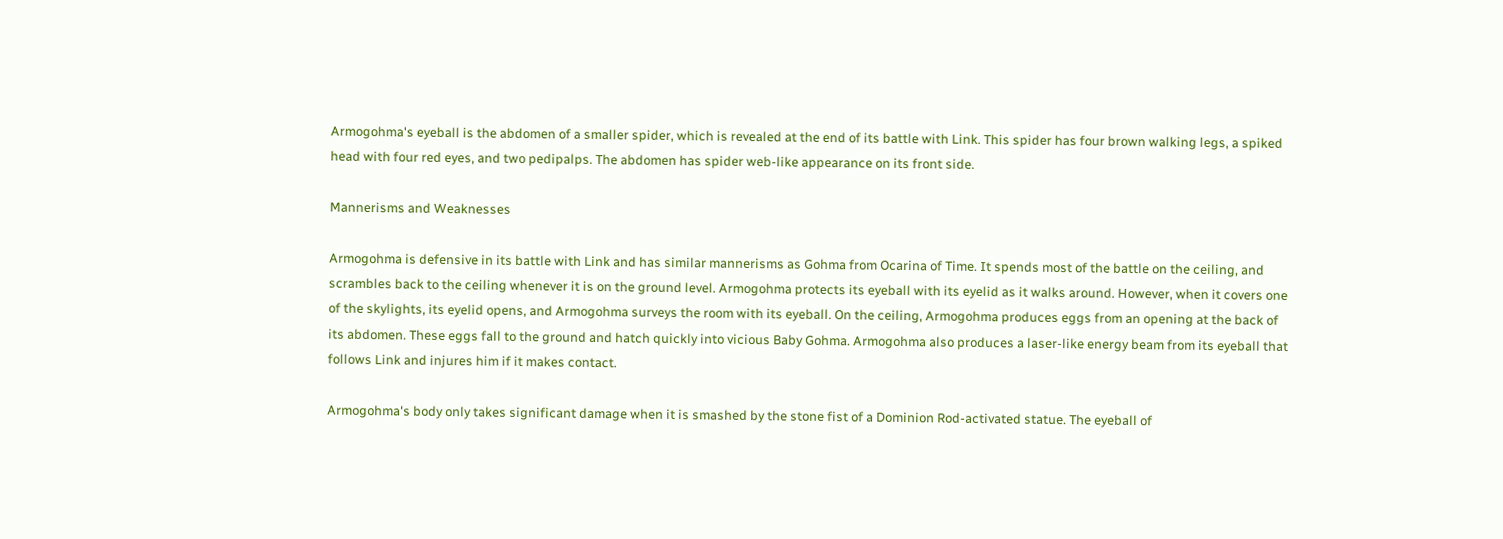Armogohma's eyeball is the abdomen of a smaller spider, which is revealed at the end of its battle with Link. This spider has four brown walking legs, a spiked head with four red eyes, and two pedipalps. The abdomen has spider web-like appearance on its front side.

Mannerisms and Weaknesses

Armogohma is defensive in its battle with Link and has similar mannerisms as Gohma from Ocarina of Time. It spends most of the battle on the ceiling, and scrambles back to the ceiling whenever it is on the ground level. Armogohma protects its eyeball with its eyelid as it walks around. However, when it covers one of the skylights, its eyelid opens, and Armogohma surveys the room with its eyeball. On the ceiling, Armogohma produces eggs from an opening at the back of its abdomen. These eggs fall to the ground and hatch quickly into vicious Baby Gohma. Armogohma also produces a laser-like energy beam from its eyeball that follows Link and injures him if it makes contact.

Armogohma's body only takes significant damage when it is smashed by the stone fist of a Dominion Rod-activated statue. The eyeball of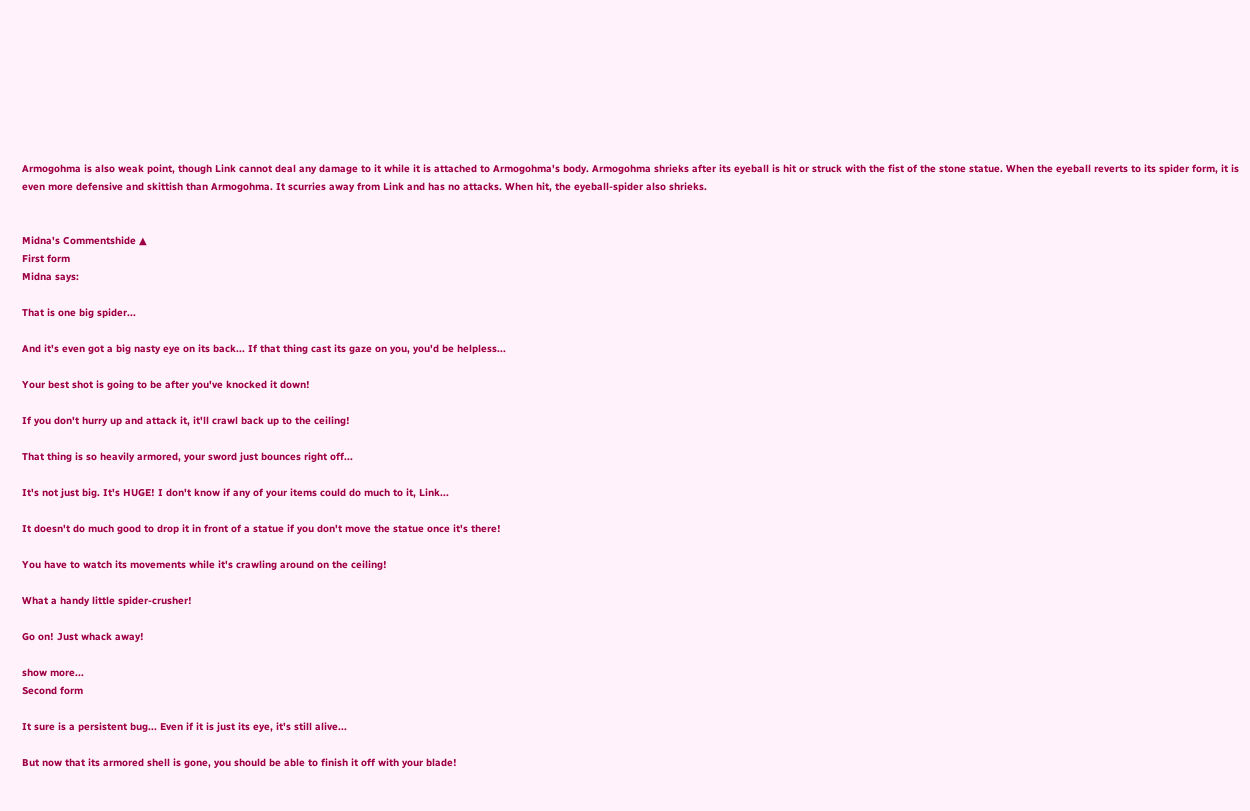Armogohma is also weak point, though Link cannot deal any damage to it while it is attached to Armogohma's body. Armogohma shrieks after its eyeball is hit or struck with the fist of the stone statue. When the eyeball reverts to its spider form, it is even more defensive and skittish than Armogohma. It scurries away from Link and has no attacks. When hit, the eyeball-spider also shrieks.


Midna's Commentshide ▲
First form
Midna says:

That is one big spider...

And it's even got a big nasty eye on its back... If that thing cast its gaze on you, you'd be helpless...

Your best shot is going to be after you've knocked it down!

If you don't hurry up and attack it, it'll crawl back up to the ceiling!

That thing is so heavily armored, your sword just bounces right off...

It's not just big. It's HUGE! I don't know if any of your items could do much to it, Link...

It doesn't do much good to drop it in front of a statue if you don't move the statue once it's there!

You have to watch its movements while it's crawling around on the ceiling!

What a handy little spider-crusher!

Go on! Just whack away!

show more...
Second form

It sure is a persistent bug... Even if it is just its eye, it's still alive...

But now that its armored shell is gone, you should be able to finish it off with your blade!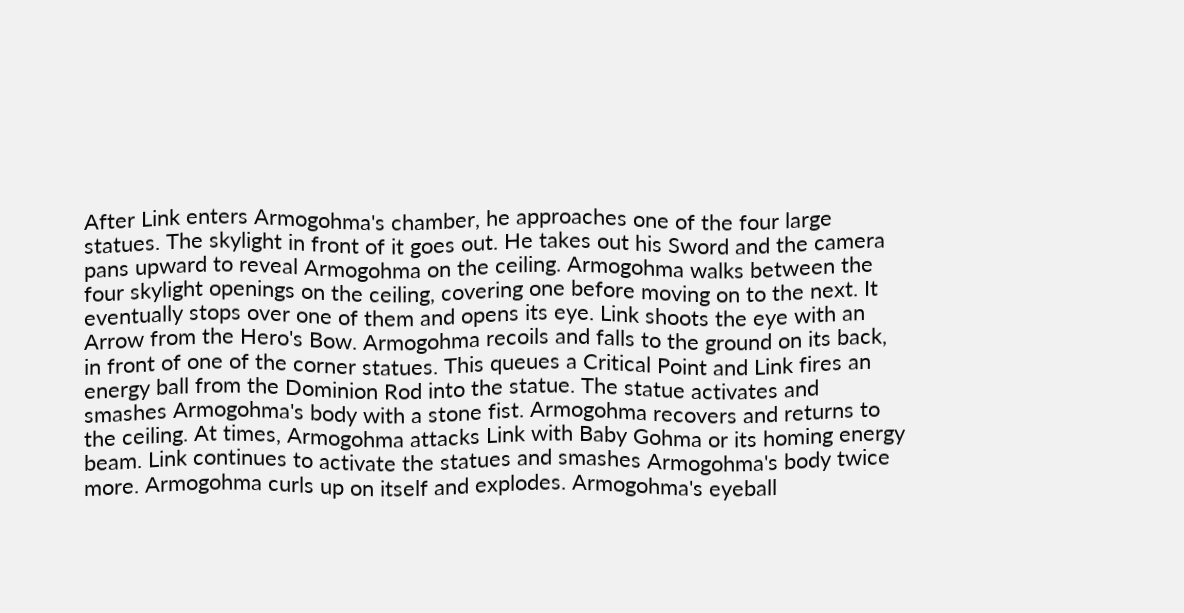After Link enters Armogohma's chamber, he approaches one of the four large statues. The skylight in front of it goes out. He takes out his Sword and the camera pans upward to reveal Armogohma on the ceiling. Armogohma walks between the four skylight openings on the ceiling, covering one before moving on to the next. It eventually stops over one of them and opens its eye. Link shoots the eye with an Arrow from the Hero's Bow. Armogohma recoils and falls to the ground on its back, in front of one of the corner statues. This queues a Critical Point and Link fires an energy ball from the Dominion Rod into the statue. The statue activates and smashes Armogohma's body with a stone fist. Armogohma recovers and returns to the ceiling. At times, Armogohma attacks Link with Baby Gohma or its homing energy beam. Link continues to activate the statues and smashes Armogohma's body twice more. Armogohma curls up on itself and explodes. Armogohma's eyeball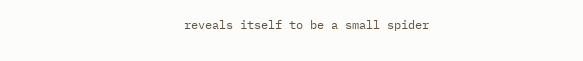reveals itself to be a small spider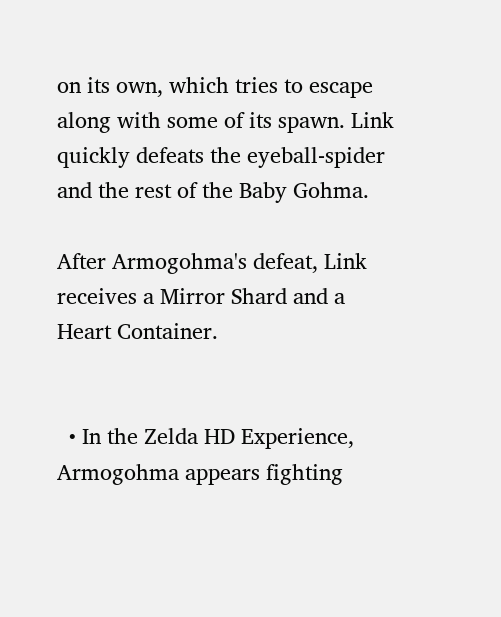on its own, which tries to escape along with some of its spawn. Link quickly defeats the eyeball-spider and the rest of the Baby Gohma.

After Armogohma's defeat, Link receives a Mirror Shard and a Heart Container.


  • In the Zelda HD Experience, Armogohma appears fighting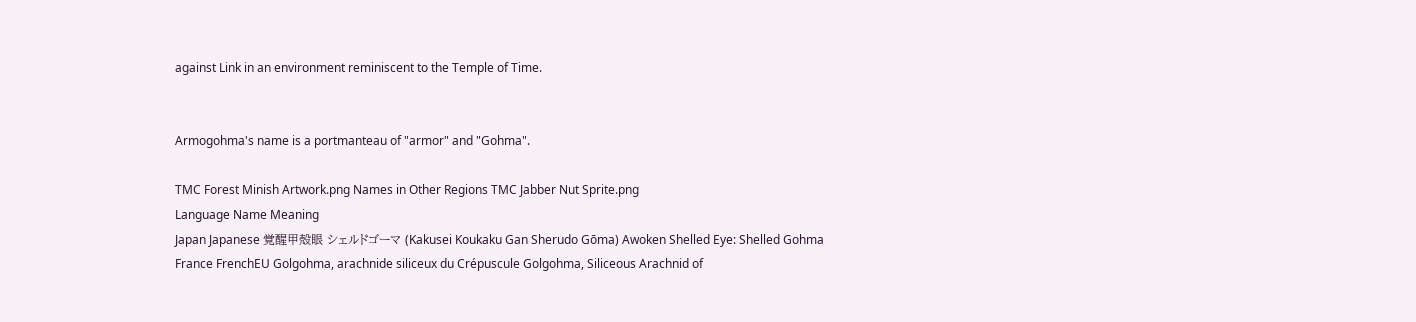against Link in an environment reminiscent to the Temple of Time.


Armogohma's name is a portmanteau of "armor" and "Gohma".

TMC Forest Minish Artwork.png Names in Other Regions TMC Jabber Nut Sprite.png
Language Name Meaning
Japan Japanese 覚醒甲殻眼 シェルドゴーマ (Kakusei Koukaku Gan Sherudo Gōma) Awoken Shelled Eye: Shelled Gohma
France FrenchEU Golgohma, arachnide siliceux du Crépuscule Golgohma, Siliceous Arachnid of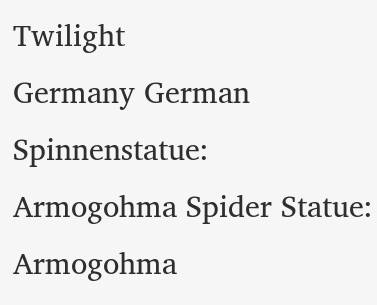Twilight
Germany German Spinnenstatue: Armogohma Spider Statue: Armogohma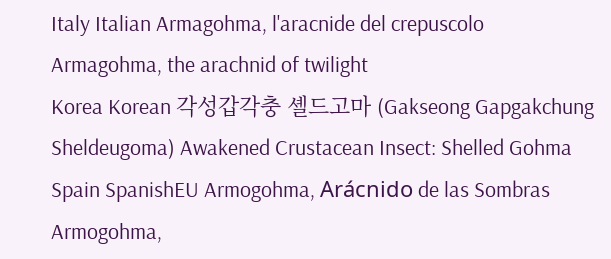Italy Italian Armagohma, l'aracnide del crepuscolo Armagohma, the arachnid of twilight
Korea Korean 각성갑각충 셸드고마 (Gakseong Gapgakchung Sheldeugoma) Awakened Crustacean Insect: Shelled Gohma
Spain SpanishEU Armogohma, Arácnido de las Sombras Armogohma,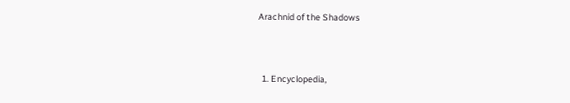Arachnid of the Shadows



  1. Encyclopedia,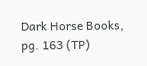Dark Horse Books, pg. 163 (TP)